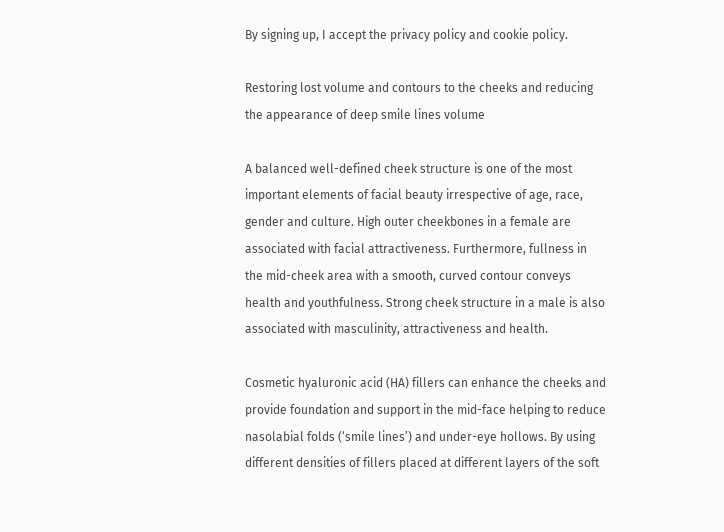By signing up, I accept the privacy policy and cookie policy.

Restoring lost volume and contours to the cheeks and reducing the appearance of deep smile lines volume

A balanced well-defined cheek structure is one of the most important elements of facial beauty irrespective of age, race, gender and culture. High outer cheekbones in a female are associated with facial attractiveness. Furthermore, fullness in the mid-cheek area with a smooth, curved contour conveys health and youthfulness. Strong cheek structure in a male is also associated with masculinity, attractiveness and health.

Cosmetic hyaluronic acid (HA) fillers can enhance the cheeks and provide foundation and support in the mid-face helping to reduce nasolabial folds (‘smile lines’) and under-eye hollows. By using different densities of fillers placed at different layers of the soft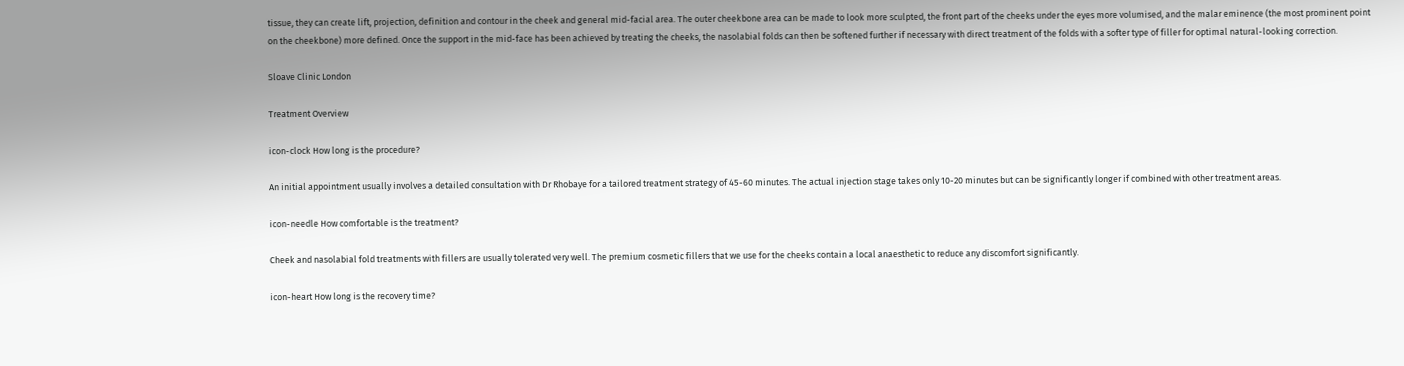tissue, they can create lift, projection, definition and contour in the cheek and general mid-facial area. The outer cheekbone area can be made to look more sculpted, the front part of the cheeks under the eyes more volumised, and the malar eminence (the most prominent point on the cheekbone) more defined. Once the support in the mid-face has been achieved by treating the cheeks, the nasolabial folds can then be softened further if necessary with direct treatment of the folds with a softer type of filler for optimal natural-looking correction.

Sloave Clinic London

Treatment Overview

icon-clock How long is the procedure?

An initial appointment usually involves a detailed consultation with Dr Rhobaye for a tailored treatment strategy of 45-60 minutes. The actual injection stage takes only 10-20 minutes but can be significantly longer if combined with other treatment areas.

icon-needle How comfortable is the treatment?

Cheek and nasolabial fold treatments with fillers are usually tolerated very well. The premium cosmetic fillers that we use for the cheeks contain a local anaesthetic to reduce any discomfort significantly.

icon-heart How long is the recovery time?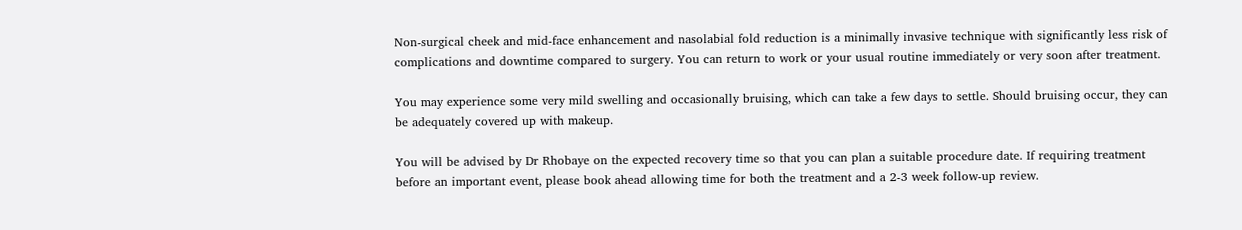Non-surgical cheek and mid-face enhancement and nasolabial fold reduction is a minimally invasive technique with significantly less risk of complications and downtime compared to surgery. You can return to work or your usual routine immediately or very soon after treatment.

You may experience some very mild swelling and occasionally bruising, which can take a few days to settle. Should bruising occur, they can be adequately covered up with makeup.

You will be advised by Dr Rhobaye on the expected recovery time so that you can plan a suitable procedure date. If requiring treatment before an important event, please book ahead allowing time for both the treatment and a 2-3 week follow-up review.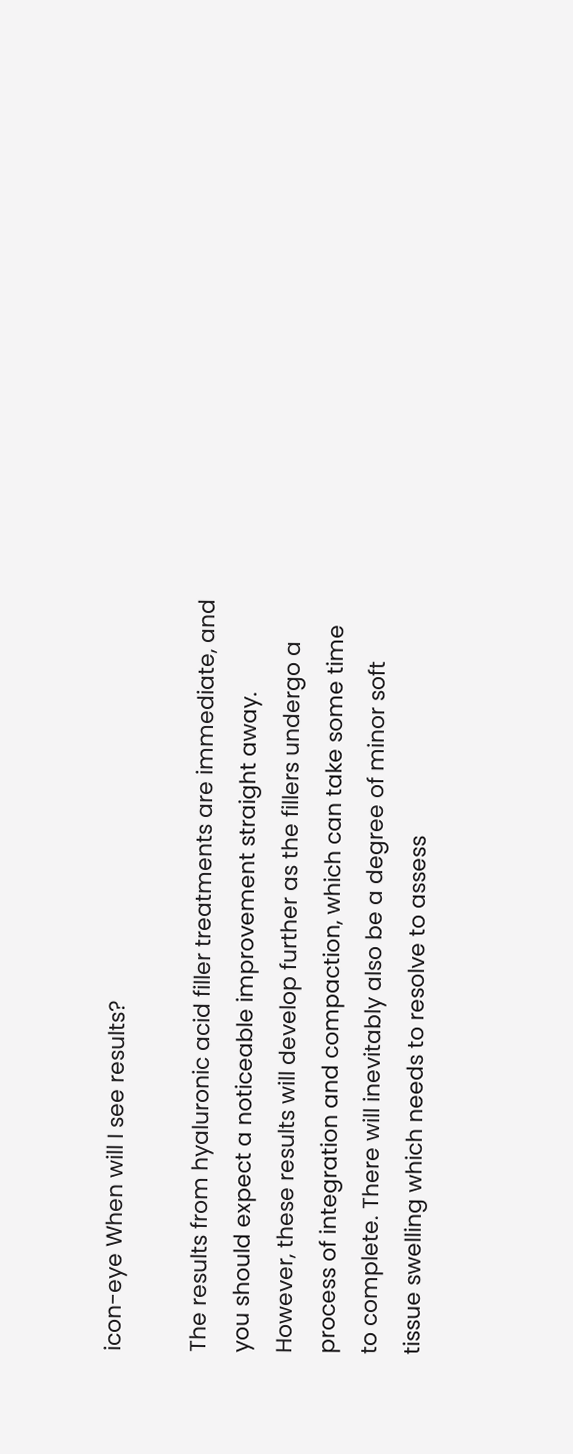icon-eye When will I see results?

The results from hyaluronic acid filler treatments are immediate, and you should expect a noticeable improvement straight away. However, these results will develop further as the fillers undergo a process of integration and compaction, which can take some time to complete. There will inevitably also be a degree of minor soft tissue swelling which needs to resolve to assess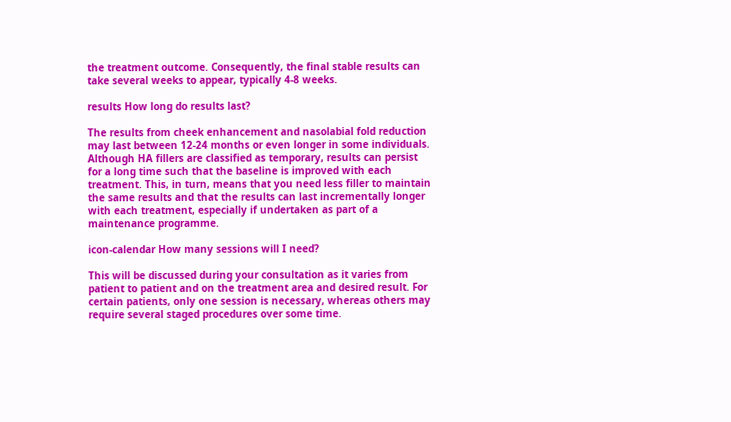the treatment outcome. Consequently, the final stable results can take several weeks to appear, typically 4-8 weeks.

results How long do results last?

The results from cheek enhancement and nasolabial fold reduction may last between 12-24 months or even longer in some individuals. Although HA fillers are classified as temporary, results can persist for a long time such that the baseline is improved with each treatment. This, in turn, means that you need less filler to maintain the same results and that the results can last incrementally longer with each treatment, especially if undertaken as part of a maintenance programme.

icon-calendar How many sessions will I need?

This will be discussed during your consultation as it varies from patient to patient and on the treatment area and desired result. For certain patients, only one session is necessary, whereas others may require several staged procedures over some time.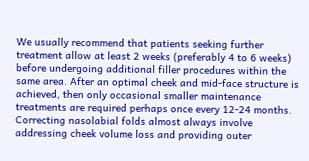We usually recommend that patients seeking further treatment allow at least 2 weeks (preferably 4 to 6 weeks) before undergoing additional filler procedures within the same area. After an optimal cheek and mid-face structure is achieved, then only occasional smaller maintenance treatments are required perhaps once every 12-24 months. Correcting nasolabial folds almost always involve addressing cheek volume loss and providing outer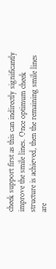cheek support first as this can indirectly significantly improve the smile lines. Once optimum cheek structure is achieved, then the remaining smile lines are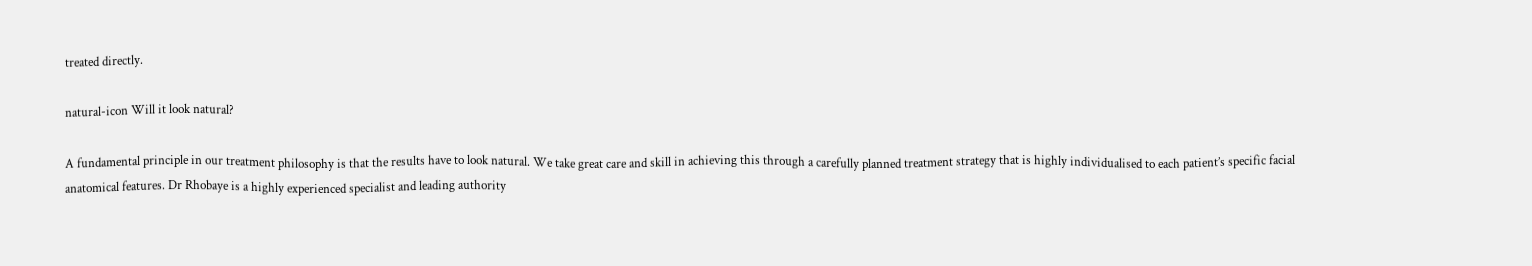treated directly.

natural-icon Will it look natural?

A fundamental principle in our treatment philosophy is that the results have to look natural. We take great care and skill in achieving this through a carefully planned treatment strategy that is highly individualised to each patient’s specific facial anatomical features. Dr Rhobaye is a highly experienced specialist and leading authority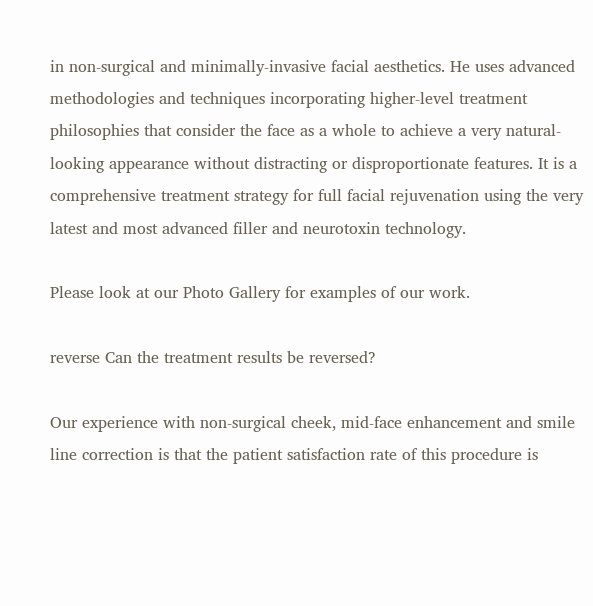in non-surgical and minimally-invasive facial aesthetics. He uses advanced methodologies and techniques incorporating higher-level treatment philosophies that consider the face as a whole to achieve a very natural-looking appearance without distracting or disproportionate features. It is a comprehensive treatment strategy for full facial rejuvenation using the very latest and most advanced filler and neurotoxin technology.

Please look at our Photo Gallery for examples of our work.

reverse Can the treatment results be reversed?

Our experience with non-surgical cheek, mid-face enhancement and smile line correction is that the patient satisfaction rate of this procedure is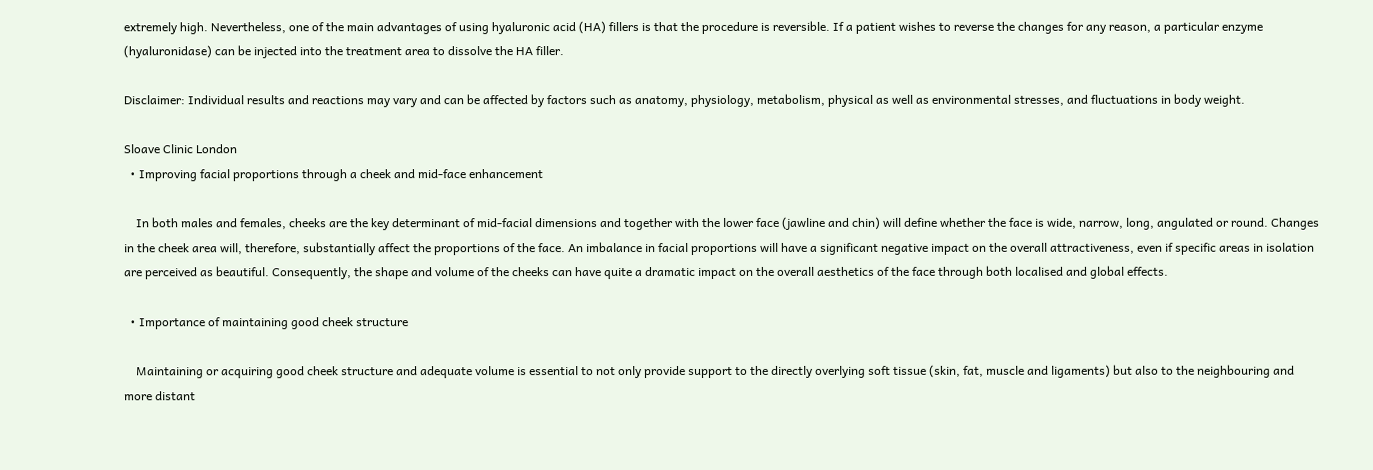extremely high. Nevertheless, one of the main advantages of using hyaluronic acid (HA) fillers is that the procedure is reversible. If a patient wishes to reverse the changes for any reason, a particular enzyme (hyaluronidase) can be injected into the treatment area to dissolve the HA filler.

Disclaimer: Individual results and reactions may vary and can be affected by factors such as anatomy, physiology, metabolism, physical as well as environmental stresses, and fluctuations in body weight.

Sloave Clinic London
  • Improving facial proportions through a cheek and mid-face enhancement

    In both males and females, cheeks are the key determinant of mid-facial dimensions and together with the lower face (jawline and chin) will define whether the face is wide, narrow, long, angulated or round. Changes in the cheek area will, therefore, substantially affect the proportions of the face. An imbalance in facial proportions will have a significant negative impact on the overall attractiveness, even if specific areas in isolation are perceived as beautiful. Consequently, the shape and volume of the cheeks can have quite a dramatic impact on the overall aesthetics of the face through both localised and global effects.

  • Importance of maintaining good cheek structure

    Maintaining or acquiring good cheek structure and adequate volume is essential to not only provide support to the directly overlying soft tissue (skin, fat, muscle and ligaments) but also to the neighbouring and more distant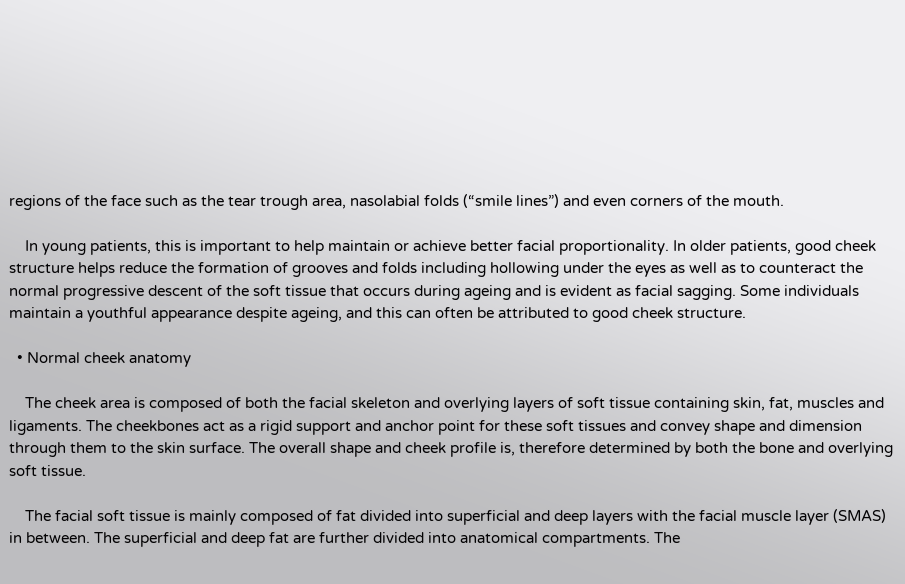regions of the face such as the tear trough area, nasolabial folds (“smile lines”) and even corners of the mouth.

    In young patients, this is important to help maintain or achieve better facial proportionality. In older patients, good cheek structure helps reduce the formation of grooves and folds including hollowing under the eyes as well as to counteract the normal progressive descent of the soft tissue that occurs during ageing and is evident as facial sagging. Some individuals maintain a youthful appearance despite ageing, and this can often be attributed to good cheek structure.

  • Normal cheek anatomy

    The cheek area is composed of both the facial skeleton and overlying layers of soft tissue containing skin, fat, muscles and ligaments. The cheekbones act as a rigid support and anchor point for these soft tissues and convey shape and dimension through them to the skin surface. The overall shape and cheek profile is, therefore determined by both the bone and overlying soft tissue.

    The facial soft tissue is mainly composed of fat divided into superficial and deep layers with the facial muscle layer (SMAS) in between. The superficial and deep fat are further divided into anatomical compartments. The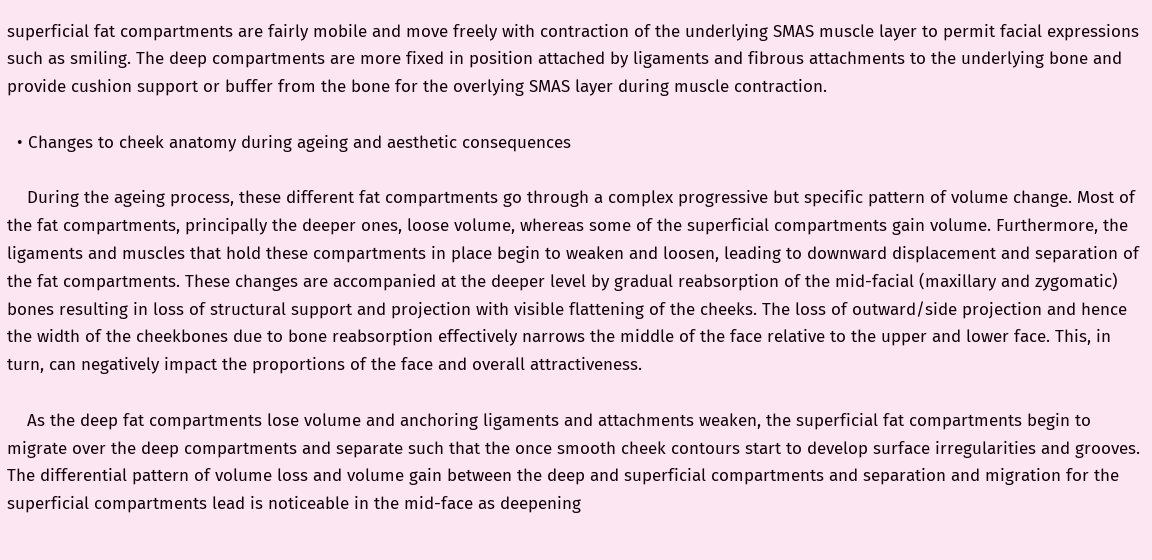superficial fat compartments are fairly mobile and move freely with contraction of the underlying SMAS muscle layer to permit facial expressions such as smiling. The deep compartments are more fixed in position attached by ligaments and fibrous attachments to the underlying bone and provide cushion support or buffer from the bone for the overlying SMAS layer during muscle contraction.

  • Changes to cheek anatomy during ageing and aesthetic consequences

    During the ageing process, these different fat compartments go through a complex progressive but specific pattern of volume change. Most of the fat compartments, principally the deeper ones, loose volume, whereas some of the superficial compartments gain volume. Furthermore, the ligaments and muscles that hold these compartments in place begin to weaken and loosen, leading to downward displacement and separation of the fat compartments. These changes are accompanied at the deeper level by gradual reabsorption of the mid-facial (maxillary and zygomatic) bones resulting in loss of structural support and projection with visible flattening of the cheeks. The loss of outward/side projection and hence the width of the cheekbones due to bone reabsorption effectively narrows the middle of the face relative to the upper and lower face. This, in turn, can negatively impact the proportions of the face and overall attractiveness.

    As the deep fat compartments lose volume and anchoring ligaments and attachments weaken, the superficial fat compartments begin to migrate over the deep compartments and separate such that the once smooth cheek contours start to develop surface irregularities and grooves. The differential pattern of volume loss and volume gain between the deep and superficial compartments and separation and migration for the superficial compartments lead is noticeable in the mid-face as deepening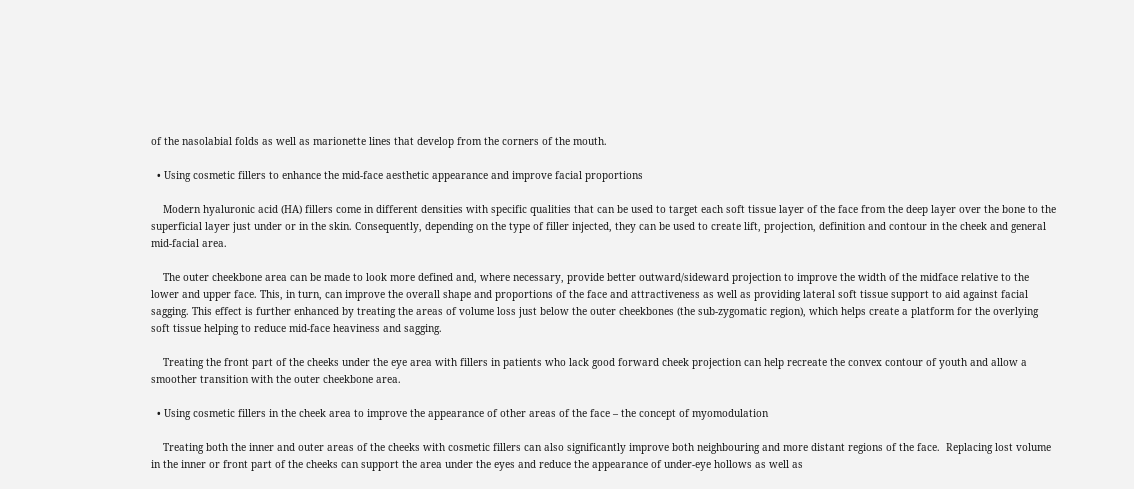of the nasolabial folds as well as marionette lines that develop from the corners of the mouth.

  • Using cosmetic fillers to enhance the mid-face aesthetic appearance and improve facial proportions

    Modern hyaluronic acid (HA) fillers come in different densities with specific qualities that can be used to target each soft tissue layer of the face from the deep layer over the bone to the superficial layer just under or in the skin. Consequently, depending on the type of filler injected, they can be used to create lift, projection, definition and contour in the cheek and general mid-facial area.

    The outer cheekbone area can be made to look more defined and, where necessary, provide better outward/sideward projection to improve the width of the midface relative to the lower and upper face. This, in turn, can improve the overall shape and proportions of the face and attractiveness as well as providing lateral soft tissue support to aid against facial sagging. This effect is further enhanced by treating the areas of volume loss just below the outer cheekbones (the sub-zygomatic region), which helps create a platform for the overlying soft tissue helping to reduce mid-face heaviness and sagging.

    Treating the front part of the cheeks under the eye area with fillers in patients who lack good forward cheek projection can help recreate the convex contour of youth and allow a smoother transition with the outer cheekbone area.

  • Using cosmetic fillers in the cheek area to improve the appearance of other areas of the face – the concept of myomodulation

    Treating both the inner and outer areas of the cheeks with cosmetic fillers can also significantly improve both neighbouring and more distant regions of the face.  Replacing lost volume in the inner or front part of the cheeks can support the area under the eyes and reduce the appearance of under-eye hollows as well as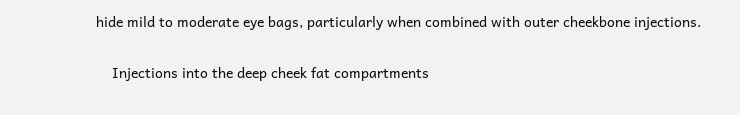hide mild to moderate eye bags, particularly when combined with outer cheekbone injections.

    Injections into the deep cheek fat compartments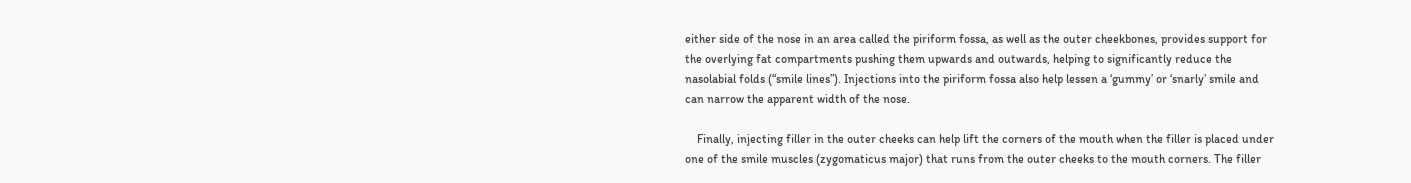either side of the nose in an area called the piriform fossa, as well as the outer cheekbones, provides support for the overlying fat compartments pushing them upwards and outwards, helping to significantly reduce the nasolabial folds (“smile lines”). Injections into the piriform fossa also help lessen a ‘gummy’ or ‘snarly’ smile and can narrow the apparent width of the nose.

    Finally, injecting filler in the outer cheeks can help lift the corners of the mouth when the filler is placed under one of the smile muscles (zygomaticus major) that runs from the outer cheeks to the mouth corners. The filler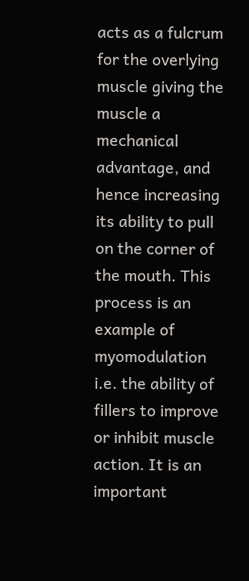acts as a fulcrum for the overlying muscle giving the muscle a mechanical advantage, and hence increasing its ability to pull on the corner of the mouth. This process is an example of myomodulation i.e. the ability of fillers to improve or inhibit muscle action. It is an important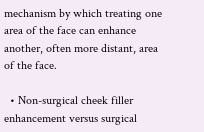mechanism by which treating one area of the face can enhance another, often more distant, area of the face.

  • Non-surgical cheek filler enhancement versus surgical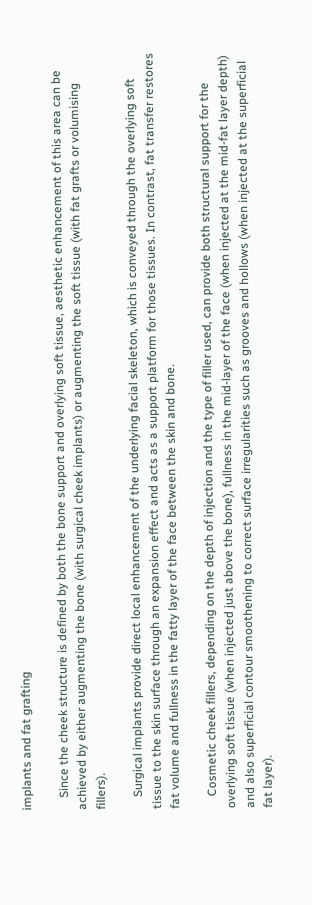implants and fat grafting

    Since the cheek structure is defined by both the bone support and overlying soft tissue, aesthetic enhancement of this area can be achieved by either augmenting the bone (with surgical cheek implants) or augmenting the soft tissue (with fat grafts or volumising fillers).

    Surgical implants provide direct local enhancement of the underlying facial skeleton, which is conveyed through the overlying soft tissue to the skin surface through an expansion effect and acts as a support platform for those tissues. In contrast, fat transfer restores fat volume and fullness in the fatty layer of the face between the skin and bone.

    Cosmetic cheek fillers, depending on the depth of injection and the type of filler used, can provide both structural support for the overlying soft tissue (when injected just above the bone), fullness in the mid-layer of the face (when injected at the mid-fat layer depth) and also superficial contour smoothening to correct surface irregularities such as grooves and hollows (when injected at the superficial fat layer).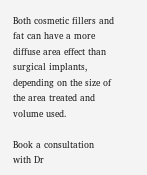Both cosmetic fillers and fat can have a more diffuse area effect than surgical implants, depending on the size of the area treated and volume used.

Book a consultation with Dr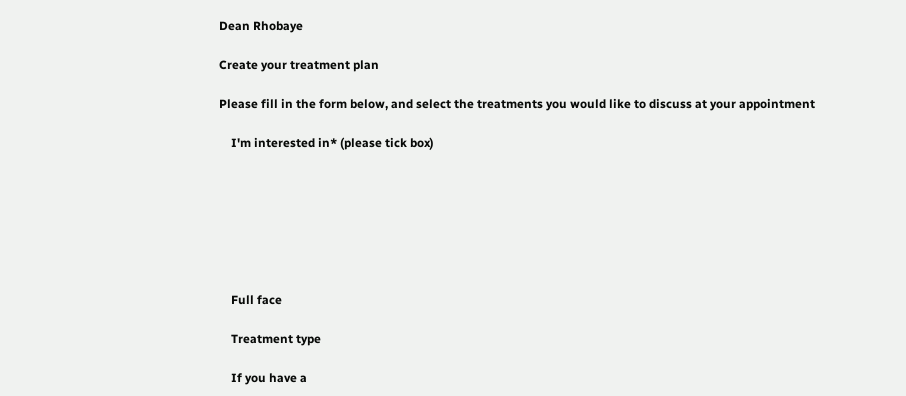Dean Rhobaye

Create your treatment plan

Please fill in the form below, and select the treatments you would like to discuss at your appointment

    I'm interested in* (please tick box)







    Full face

    Treatment type

    If you have a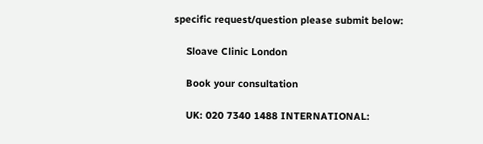specific request/question please submit below:

    Sloave Clinic London

    Book your consultation

    UK: 020 7340 1488 INTERNATIONAL: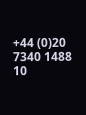+44 (0)20 7340 1488 10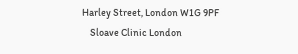Harley Street, London W1G 9PF
    Sloave Clinic London